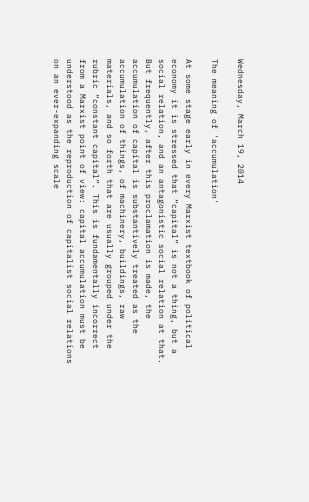Wednesday, March 19, 2014

The meaning of 'accumulation'

At some stage early in every Marxist textbook of political economy it is stressed that “capital” is not a thing, but a social relation, and an antagonistic social relation at that. But frequently, after this proclamation is made, the accumulation of capital is substantively treated as the accumulation of things, of machinery, buildings, raw materials, and so forth that are usually grouped under the rubric “constant capital”. This is fundamentally incorrect from a Marxist point of view: capital accumulation must be understood as the reproduction of capitalist social relations on an ever-expanding scale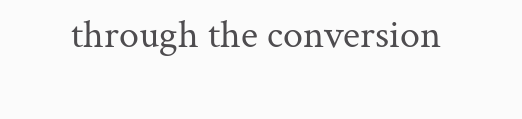through the conversion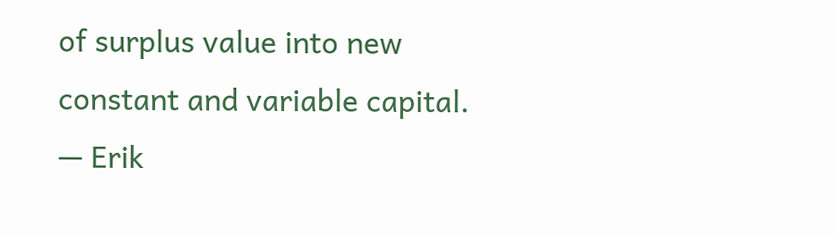of surplus value into new constant and variable capital.
— Erik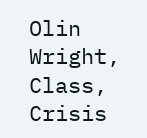Olin Wright, Class, Crisis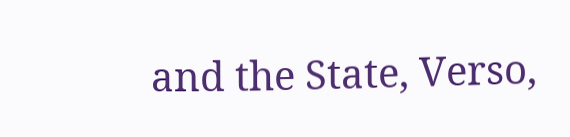and the State, Verso,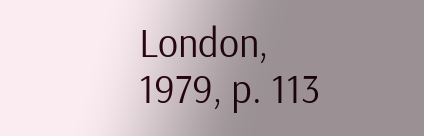London, 1979, p. 113